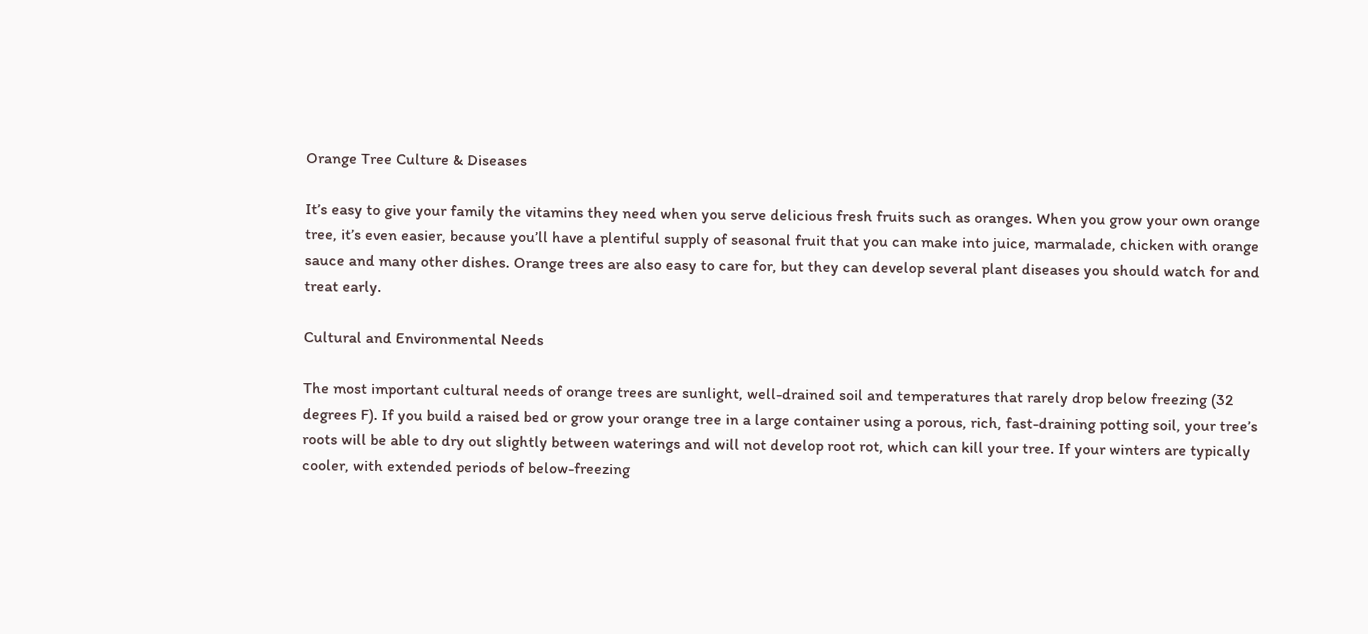Orange Tree Culture & Diseases

It’s easy to give your family the vitamins they need when you serve delicious fresh fruits such as oranges. When you grow your own orange tree, it’s even easier, because you’ll have a plentiful supply of seasonal fruit that you can make into juice, marmalade, chicken with orange sauce and many other dishes. Orange trees are also easy to care for, but they can develop several plant diseases you should watch for and treat early.

Cultural and Environmental Needs

The most important cultural needs of orange trees are sunlight, well-drained soil and temperatures that rarely drop below freezing (32 degrees F). If you build a raised bed or grow your orange tree in a large container using a porous, rich, fast-draining potting soil, your tree’s roots will be able to dry out slightly between waterings and will not develop root rot, which can kill your tree. If your winters are typically cooler, with extended periods of below-freezing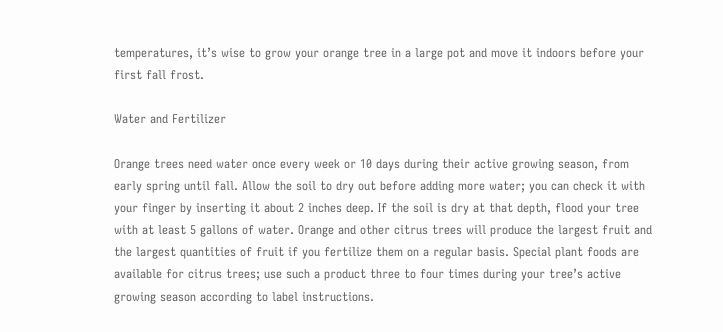temperatures, it’s wise to grow your orange tree in a large pot and move it indoors before your first fall frost.

Water and Fertilizer

Orange trees need water once every week or 10 days during their active growing season, from early spring until fall. Allow the soil to dry out before adding more water; you can check it with your finger by inserting it about 2 inches deep. If the soil is dry at that depth, flood your tree with at least 5 gallons of water. Orange and other citrus trees will produce the largest fruit and the largest quantities of fruit if you fertilize them on a regular basis. Special plant foods are available for citrus trees; use such a product three to four times during your tree’s active growing season according to label instructions.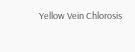Yellow Vein Chlorosis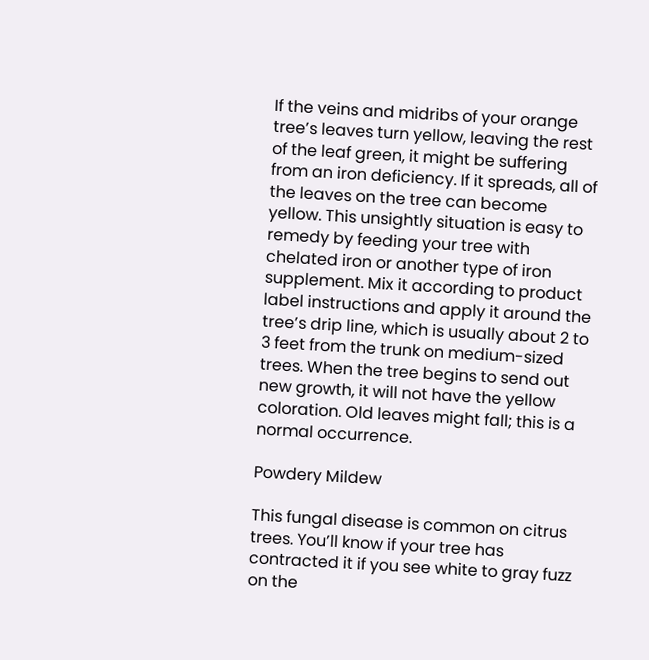If the veins and midribs of your orange tree’s leaves turn yellow, leaving the rest of the leaf green, it might be suffering from an iron deficiency. If it spreads, all of the leaves on the tree can become yellow. This unsightly situation is easy to remedy by feeding your tree with chelated iron or another type of iron supplement. Mix it according to product label instructions and apply it around the tree’s drip line, which is usually about 2 to 3 feet from the trunk on medium-sized trees. When the tree begins to send out new growth, it will not have the yellow coloration. Old leaves might fall; this is a normal occurrence.

Powdery Mildew

This fungal disease is common on citrus trees. You’ll know if your tree has contracted it if you see white to gray fuzz on the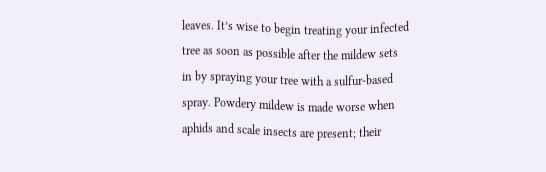leaves. It’s wise to begin treating your infected tree as soon as possible after the mildew sets in by spraying your tree with a sulfur-based spray. Powdery mildew is made worse when aphids and scale insects are present; their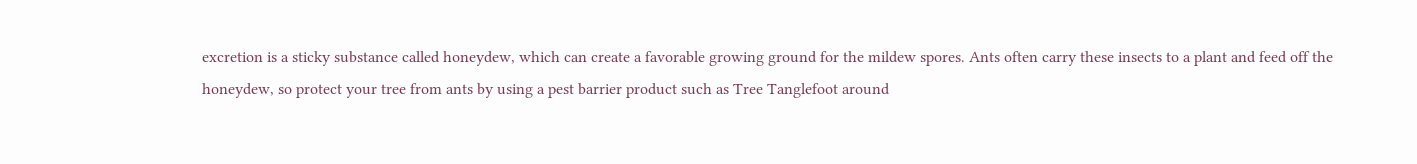excretion is a sticky substance called honeydew, which can create a favorable growing ground for the mildew spores. Ants often carry these insects to a plant and feed off the honeydew, so protect your tree from ants by using a pest barrier product such as Tree Tanglefoot around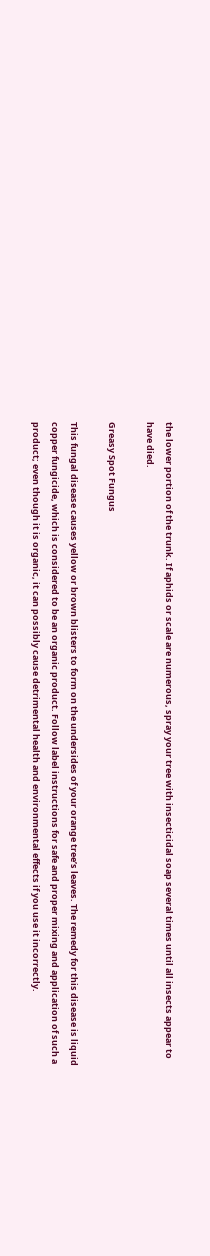the lower portion of the trunk. If aphids or scale are numerous, spray your tree with insecticidal soap several times until all insects appear to have died.

Greasy Spot Fungus

This fungal disease causes yellow or brown blisters to form on the undersides of your orange tree’s leaves. The remedy for this disease is liquid copper fungicide, which is considered to be an organic product. Follow label instructions for safe and proper mixing and application of such a product; even though it is organic, it can possibly cause detrimental health and environmental effects if you use it incorrectly.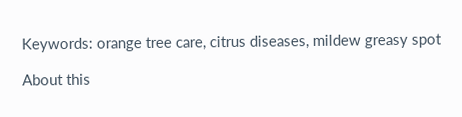Keywords: orange tree care, citrus diseases, mildew greasy spot

About this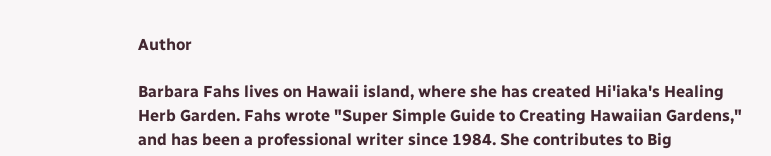Author

Barbara Fahs lives on Hawaii island, where she has created Hi'iaka's Healing Herb Garden. Fahs wrote "Super Simple Guide to Creating Hawaiian Gardens," and has been a professional writer since 1984. She contributes to Big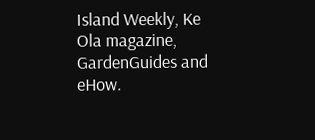Island Weekly, Ke Ola magazine, GardenGuides and eHow.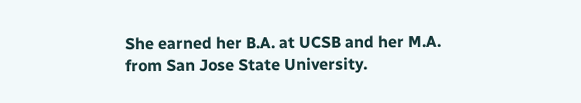She earned her B.A. at UCSB and her M.A. from San Jose State University.